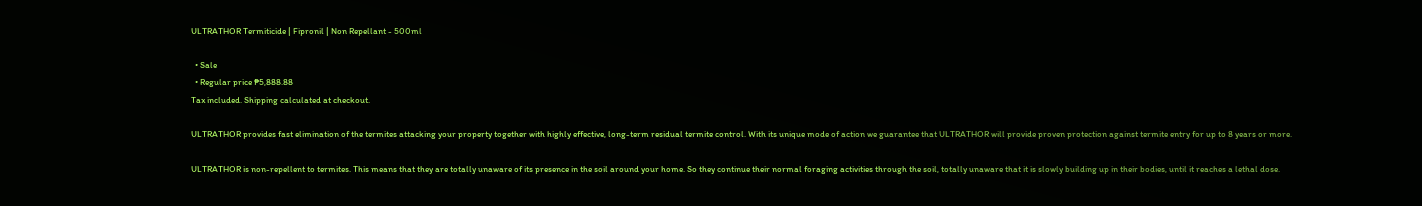ULTRATHOR Termiticide | Fipronil | Non Repellant - 500ml

  • Sale
  • Regular price ₱5,888.88
Tax included. Shipping calculated at checkout.

ULTRATHOR provides fast elimination of the termites attacking your property together with highly effective, long-term residual termite control. With its unique mode of action we guarantee that ULTRATHOR will provide proven protection against termite entry for up to 8 years or more.

ULTRATHOR is non-repellent to termites. This means that they are totally unaware of its presence in the soil around your home. So they continue their normal foraging activities through the soil, totally unaware that it is slowly building up in their bodies, until it reaches a lethal dose.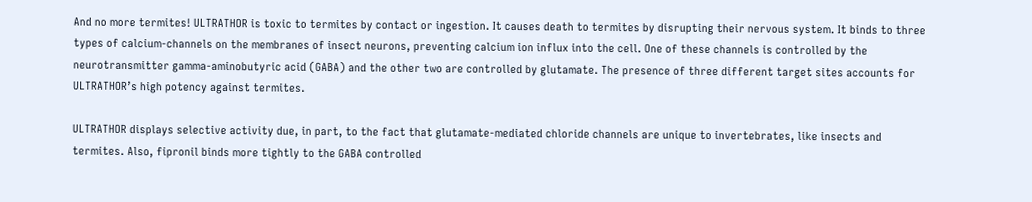And no more termites! ULTRATHOR is toxic to termites by contact or ingestion. It causes death to termites by disrupting their nervous system. It binds to three types of calcium-channels on the membranes of insect neurons, preventing calcium ion influx into the cell. One of these channels is controlled by the neurotransmitter gamma-aminobutyric acid (GABA) and the other two are controlled by glutamate. The presence of three different target sites accounts for ULTRATHOR’s high potency against termites.

ULTRATHOR displays selective activity due, in part, to the fact that glutamate-mediated chloride channels are unique to invertebrates, like insects and termites. Also, fipronil binds more tightly to the GABA controlled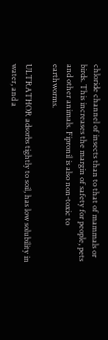chloride channel of insects than to that of mammals or birds. This increases the margin of safety for people, pets and other animals. Fipronil is also non-toxic to earthworms.

ULTRATHOR adsorbs tightly to soil, has low solubility in water, and a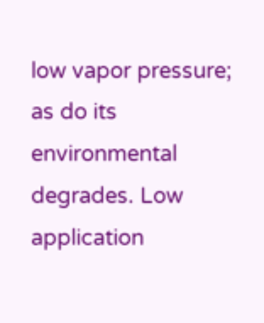low vapor pressure; as do its environmental degrades. Low application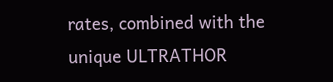rates, combined with the unique ULTRATHOR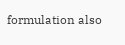formulation also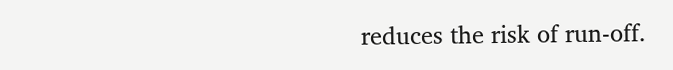reduces the risk of run-off.